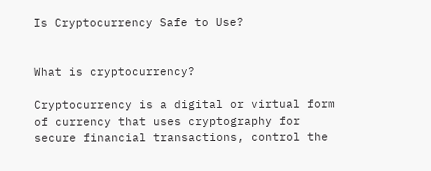Is Cryptocurrency Safe to Use?


What is cryptocurrency?

Cryptocurrency is a digital or virtual form of currency that uses cryptography for secure financial transactions, control the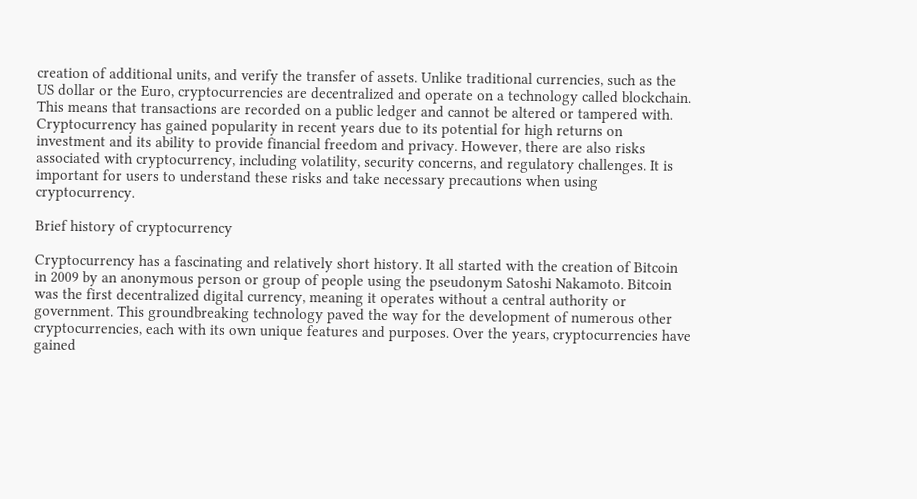creation of additional units, and verify the transfer of assets. Unlike traditional currencies, such as the US dollar or the Euro, cryptocurrencies are decentralized and operate on a technology called blockchain. This means that transactions are recorded on a public ledger and cannot be altered or tampered with. Cryptocurrency has gained popularity in recent years due to its potential for high returns on investment and its ability to provide financial freedom and privacy. However, there are also risks associated with cryptocurrency, including volatility, security concerns, and regulatory challenges. It is important for users to understand these risks and take necessary precautions when using cryptocurrency.

Brief history of cryptocurrency

Cryptocurrency has a fascinating and relatively short history. It all started with the creation of Bitcoin in 2009 by an anonymous person or group of people using the pseudonym Satoshi Nakamoto. Bitcoin was the first decentralized digital currency, meaning it operates without a central authority or government. This groundbreaking technology paved the way for the development of numerous other cryptocurrencies, each with its own unique features and purposes. Over the years, cryptocurrencies have gained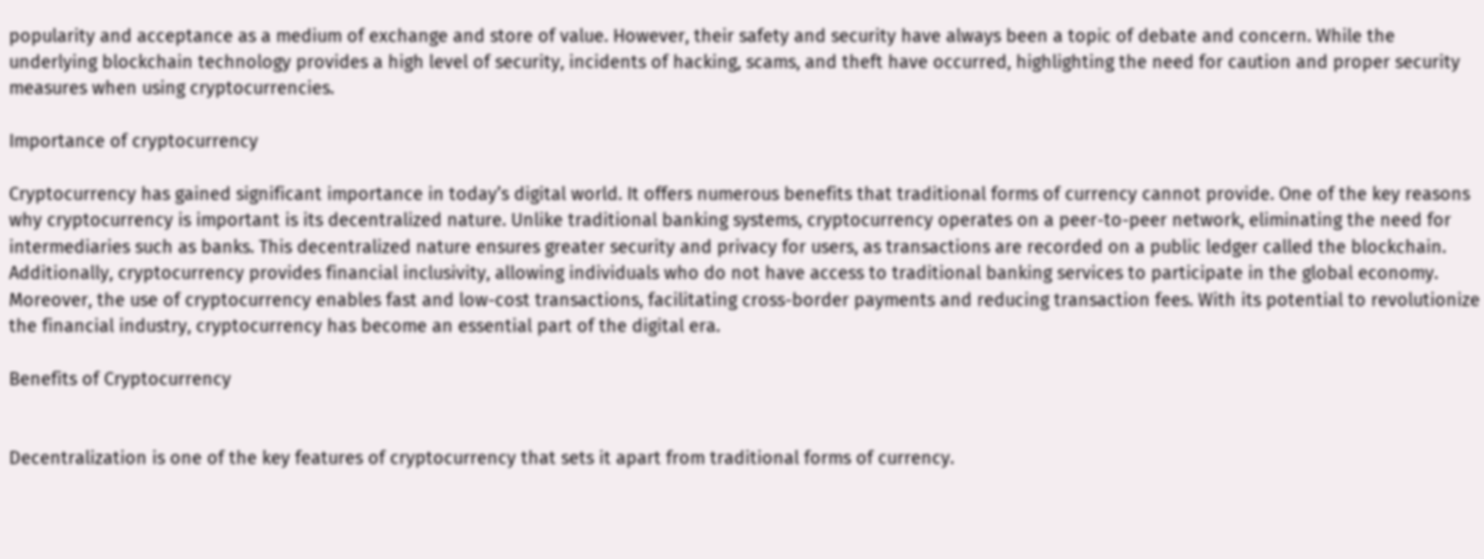popularity and acceptance as a medium of exchange and store of value. However, their safety and security have always been a topic of debate and concern. While the underlying blockchain technology provides a high level of security, incidents of hacking, scams, and theft have occurred, highlighting the need for caution and proper security measures when using cryptocurrencies.

Importance of cryptocurrency

Cryptocurrency has gained significant importance in today’s digital world. It offers numerous benefits that traditional forms of currency cannot provide. One of the key reasons why cryptocurrency is important is its decentralized nature. Unlike traditional banking systems, cryptocurrency operates on a peer-to-peer network, eliminating the need for intermediaries such as banks. This decentralized nature ensures greater security and privacy for users, as transactions are recorded on a public ledger called the blockchain. Additionally, cryptocurrency provides financial inclusivity, allowing individuals who do not have access to traditional banking services to participate in the global economy. Moreover, the use of cryptocurrency enables fast and low-cost transactions, facilitating cross-border payments and reducing transaction fees. With its potential to revolutionize the financial industry, cryptocurrency has become an essential part of the digital era.

Benefits of Cryptocurrency


Decentralization is one of the key features of cryptocurrency that sets it apart from traditional forms of currency.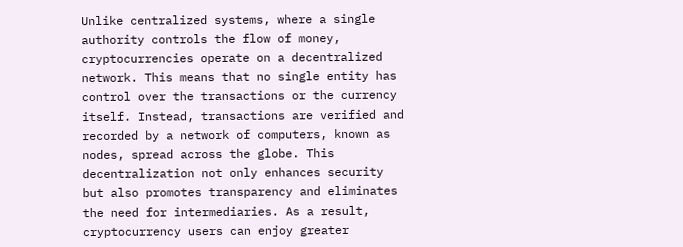Unlike centralized systems, where a single authority controls the flow of money, cryptocurrencies operate on a decentralized network. This means that no single entity has control over the transactions or the currency itself. Instead, transactions are verified and recorded by a network of computers, known as nodes, spread across the globe. This decentralization not only enhances security but also promotes transparency and eliminates the need for intermediaries. As a result, cryptocurrency users can enjoy greater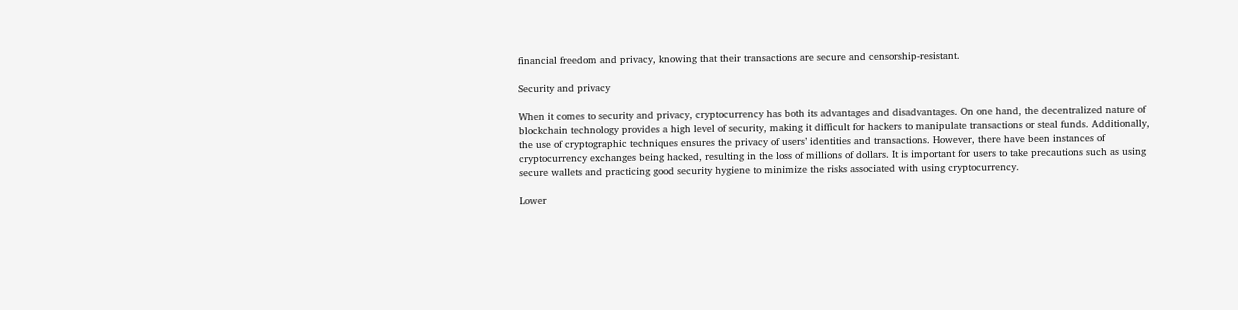financial freedom and privacy, knowing that their transactions are secure and censorship-resistant.

Security and privacy

When it comes to security and privacy, cryptocurrency has both its advantages and disadvantages. On one hand, the decentralized nature of blockchain technology provides a high level of security, making it difficult for hackers to manipulate transactions or steal funds. Additionally, the use of cryptographic techniques ensures the privacy of users’ identities and transactions. However, there have been instances of cryptocurrency exchanges being hacked, resulting in the loss of millions of dollars. It is important for users to take precautions such as using secure wallets and practicing good security hygiene to minimize the risks associated with using cryptocurrency.

Lower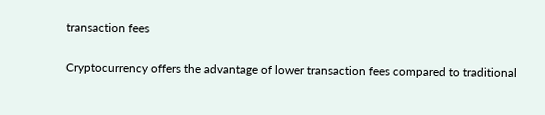transaction fees

Cryptocurrency offers the advantage of lower transaction fees compared to traditional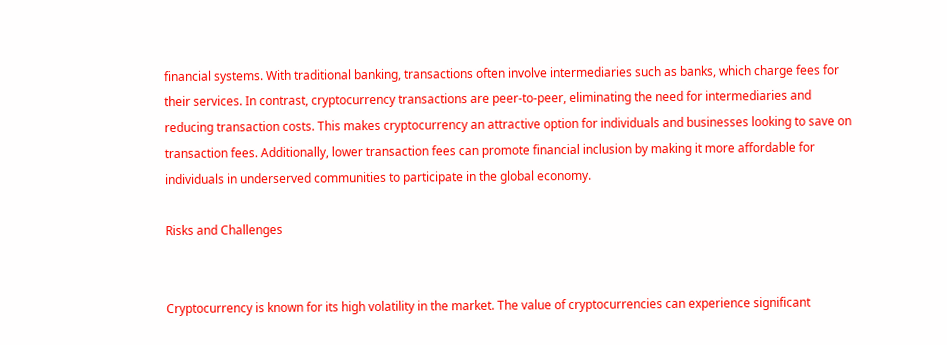financial systems. With traditional banking, transactions often involve intermediaries such as banks, which charge fees for their services. In contrast, cryptocurrency transactions are peer-to-peer, eliminating the need for intermediaries and reducing transaction costs. This makes cryptocurrency an attractive option for individuals and businesses looking to save on transaction fees. Additionally, lower transaction fees can promote financial inclusion by making it more affordable for individuals in underserved communities to participate in the global economy.

Risks and Challenges


Cryptocurrency is known for its high volatility in the market. The value of cryptocurrencies can experience significant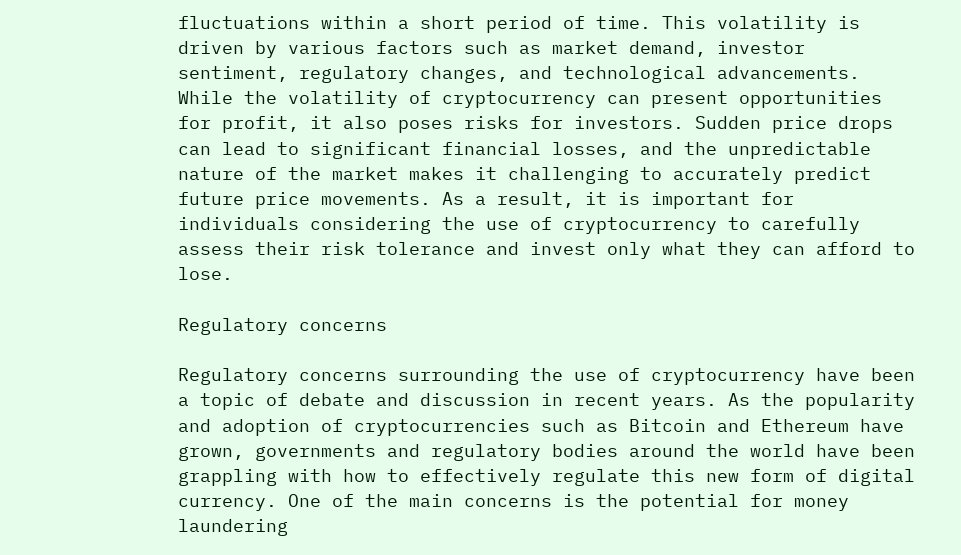fluctuations within a short period of time. This volatility is driven by various factors such as market demand, investor sentiment, regulatory changes, and technological advancements. While the volatility of cryptocurrency can present opportunities for profit, it also poses risks for investors. Sudden price drops can lead to significant financial losses, and the unpredictable nature of the market makes it challenging to accurately predict future price movements. As a result, it is important for individuals considering the use of cryptocurrency to carefully assess their risk tolerance and invest only what they can afford to lose.

Regulatory concerns

Regulatory concerns surrounding the use of cryptocurrency have been a topic of debate and discussion in recent years. As the popularity and adoption of cryptocurrencies such as Bitcoin and Ethereum have grown, governments and regulatory bodies around the world have been grappling with how to effectively regulate this new form of digital currency. One of the main concerns is the potential for money laundering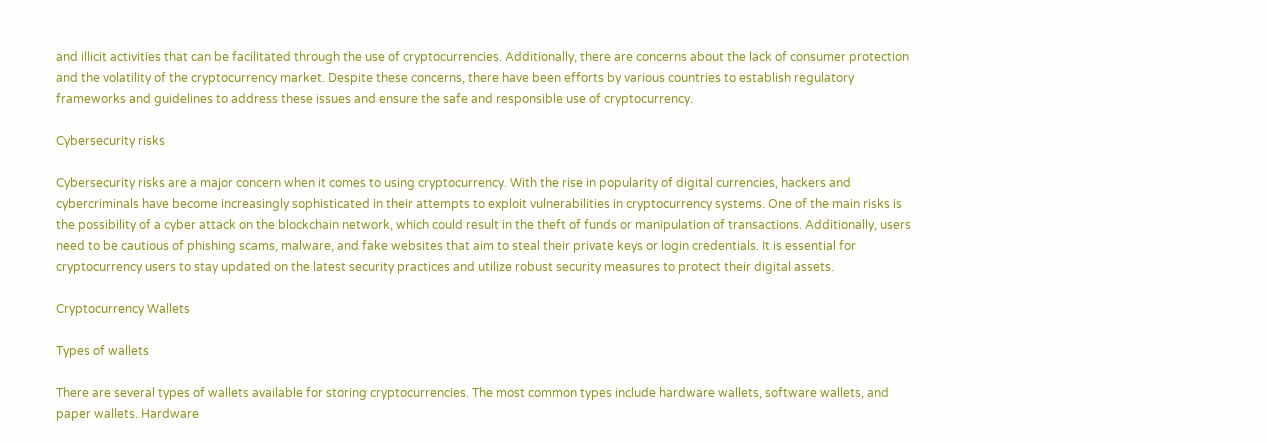and illicit activities that can be facilitated through the use of cryptocurrencies. Additionally, there are concerns about the lack of consumer protection and the volatility of the cryptocurrency market. Despite these concerns, there have been efforts by various countries to establish regulatory frameworks and guidelines to address these issues and ensure the safe and responsible use of cryptocurrency.

Cybersecurity risks

Cybersecurity risks are a major concern when it comes to using cryptocurrency. With the rise in popularity of digital currencies, hackers and cybercriminals have become increasingly sophisticated in their attempts to exploit vulnerabilities in cryptocurrency systems. One of the main risks is the possibility of a cyber attack on the blockchain network, which could result in the theft of funds or manipulation of transactions. Additionally, users need to be cautious of phishing scams, malware, and fake websites that aim to steal their private keys or login credentials. It is essential for cryptocurrency users to stay updated on the latest security practices and utilize robust security measures to protect their digital assets.

Cryptocurrency Wallets

Types of wallets

There are several types of wallets available for storing cryptocurrencies. The most common types include hardware wallets, software wallets, and paper wallets. Hardware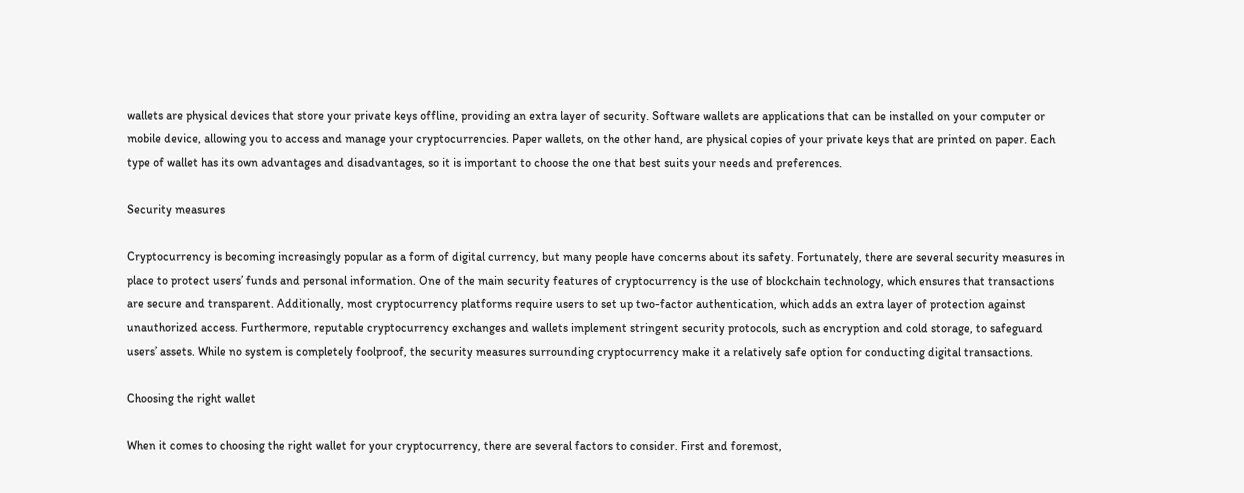wallets are physical devices that store your private keys offline, providing an extra layer of security. Software wallets are applications that can be installed on your computer or mobile device, allowing you to access and manage your cryptocurrencies. Paper wallets, on the other hand, are physical copies of your private keys that are printed on paper. Each type of wallet has its own advantages and disadvantages, so it is important to choose the one that best suits your needs and preferences.

Security measures

Cryptocurrency is becoming increasingly popular as a form of digital currency, but many people have concerns about its safety. Fortunately, there are several security measures in place to protect users’ funds and personal information. One of the main security features of cryptocurrency is the use of blockchain technology, which ensures that transactions are secure and transparent. Additionally, most cryptocurrency platforms require users to set up two-factor authentication, which adds an extra layer of protection against unauthorized access. Furthermore, reputable cryptocurrency exchanges and wallets implement stringent security protocols, such as encryption and cold storage, to safeguard users’ assets. While no system is completely foolproof, the security measures surrounding cryptocurrency make it a relatively safe option for conducting digital transactions.

Choosing the right wallet

When it comes to choosing the right wallet for your cryptocurrency, there are several factors to consider. First and foremost,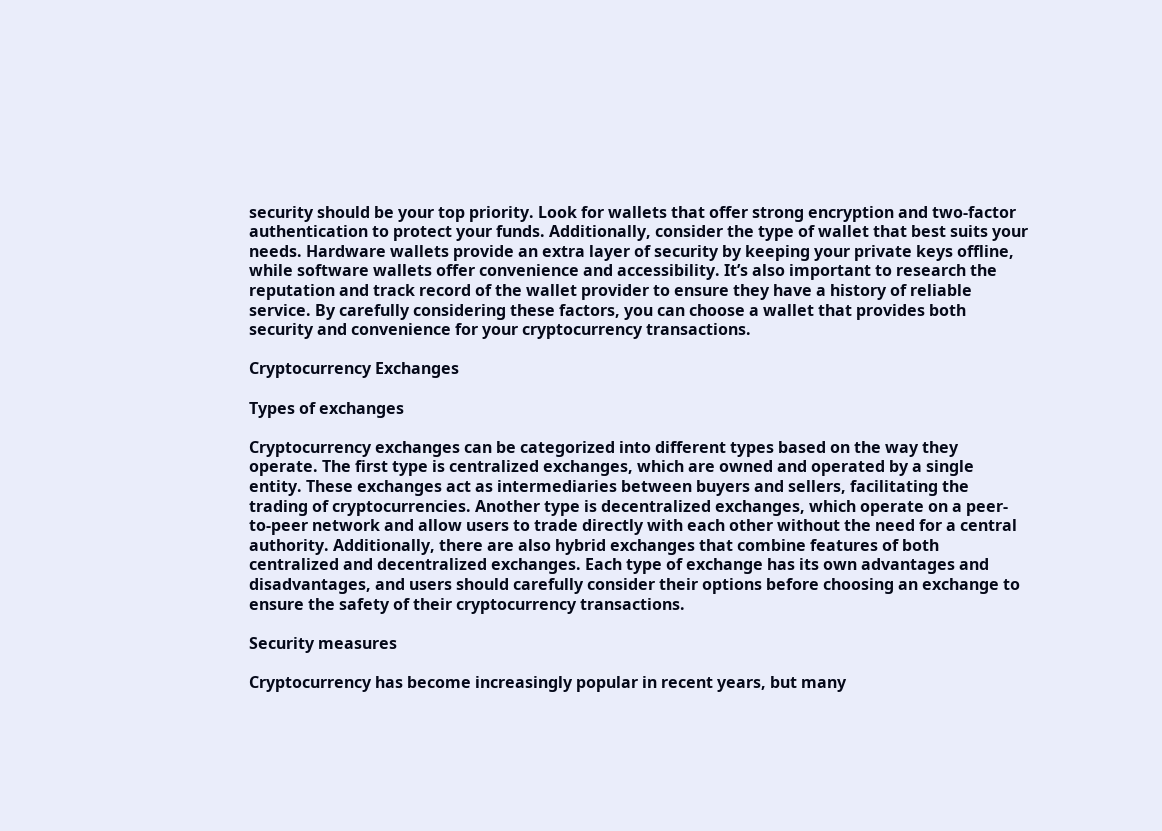security should be your top priority. Look for wallets that offer strong encryption and two-factor authentication to protect your funds. Additionally, consider the type of wallet that best suits your needs. Hardware wallets provide an extra layer of security by keeping your private keys offline, while software wallets offer convenience and accessibility. It’s also important to research the reputation and track record of the wallet provider to ensure they have a history of reliable service. By carefully considering these factors, you can choose a wallet that provides both security and convenience for your cryptocurrency transactions.

Cryptocurrency Exchanges

Types of exchanges

Cryptocurrency exchanges can be categorized into different types based on the way they operate. The first type is centralized exchanges, which are owned and operated by a single entity. These exchanges act as intermediaries between buyers and sellers, facilitating the trading of cryptocurrencies. Another type is decentralized exchanges, which operate on a peer-to-peer network and allow users to trade directly with each other without the need for a central authority. Additionally, there are also hybrid exchanges that combine features of both centralized and decentralized exchanges. Each type of exchange has its own advantages and disadvantages, and users should carefully consider their options before choosing an exchange to ensure the safety of their cryptocurrency transactions.

Security measures

Cryptocurrency has become increasingly popular in recent years, but many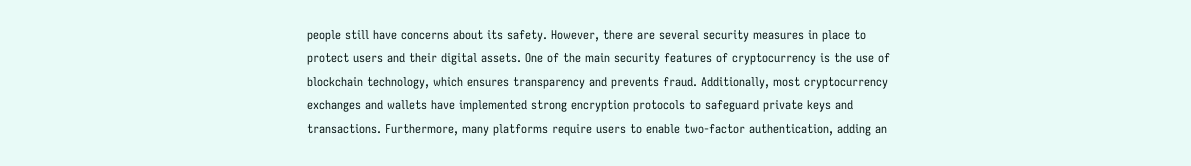people still have concerns about its safety. However, there are several security measures in place to protect users and their digital assets. One of the main security features of cryptocurrency is the use of blockchain technology, which ensures transparency and prevents fraud. Additionally, most cryptocurrency exchanges and wallets have implemented strong encryption protocols to safeguard private keys and transactions. Furthermore, many platforms require users to enable two-factor authentication, adding an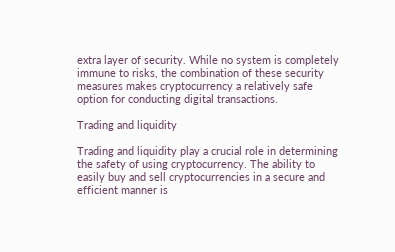extra layer of security. While no system is completely immune to risks, the combination of these security measures makes cryptocurrency a relatively safe option for conducting digital transactions.

Trading and liquidity

Trading and liquidity play a crucial role in determining the safety of using cryptocurrency. The ability to easily buy and sell cryptocurrencies in a secure and efficient manner is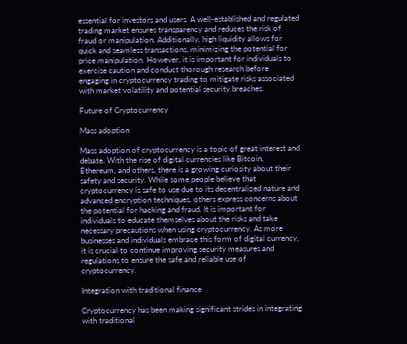essential for investors and users. A well-established and regulated trading market ensures transparency and reduces the risk of fraud or manipulation. Additionally, high liquidity allows for quick and seamless transactions, minimizing the potential for price manipulation. However, it is important for individuals to exercise caution and conduct thorough research before engaging in cryptocurrency trading to mitigate risks associated with market volatility and potential security breaches.

Future of Cryptocurrency

Mass adoption

Mass adoption of cryptocurrency is a topic of great interest and debate. With the rise of digital currencies like Bitcoin, Ethereum, and others, there is a growing curiosity about their safety and security. While some people believe that cryptocurrency is safe to use due to its decentralized nature and advanced encryption techniques, others express concerns about the potential for hacking and fraud. It is important for individuals to educate themselves about the risks and take necessary precautions when using cryptocurrency. As more businesses and individuals embrace this form of digital currency, it is crucial to continue improving security measures and regulations to ensure the safe and reliable use of cryptocurrency.

Integration with traditional finance

Cryptocurrency has been making significant strides in integrating with traditional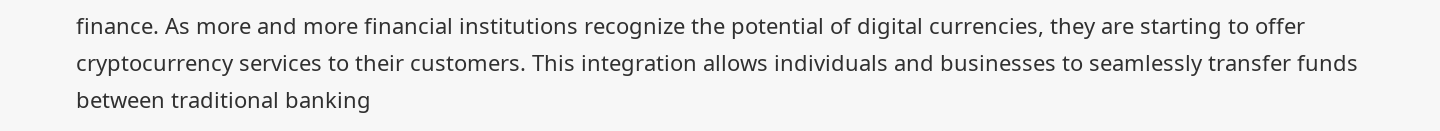finance. As more and more financial institutions recognize the potential of digital currencies, they are starting to offer cryptocurrency services to their customers. This integration allows individuals and businesses to seamlessly transfer funds between traditional banking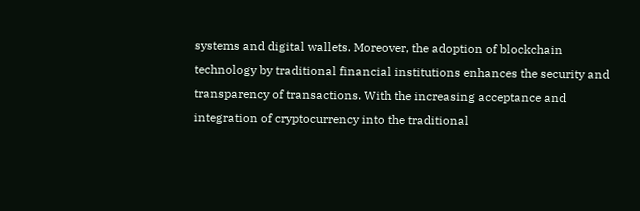systems and digital wallets. Moreover, the adoption of blockchain technology by traditional financial institutions enhances the security and transparency of transactions. With the increasing acceptance and integration of cryptocurrency into the traditional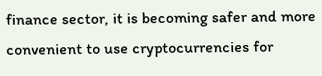finance sector, it is becoming safer and more convenient to use cryptocurrencies for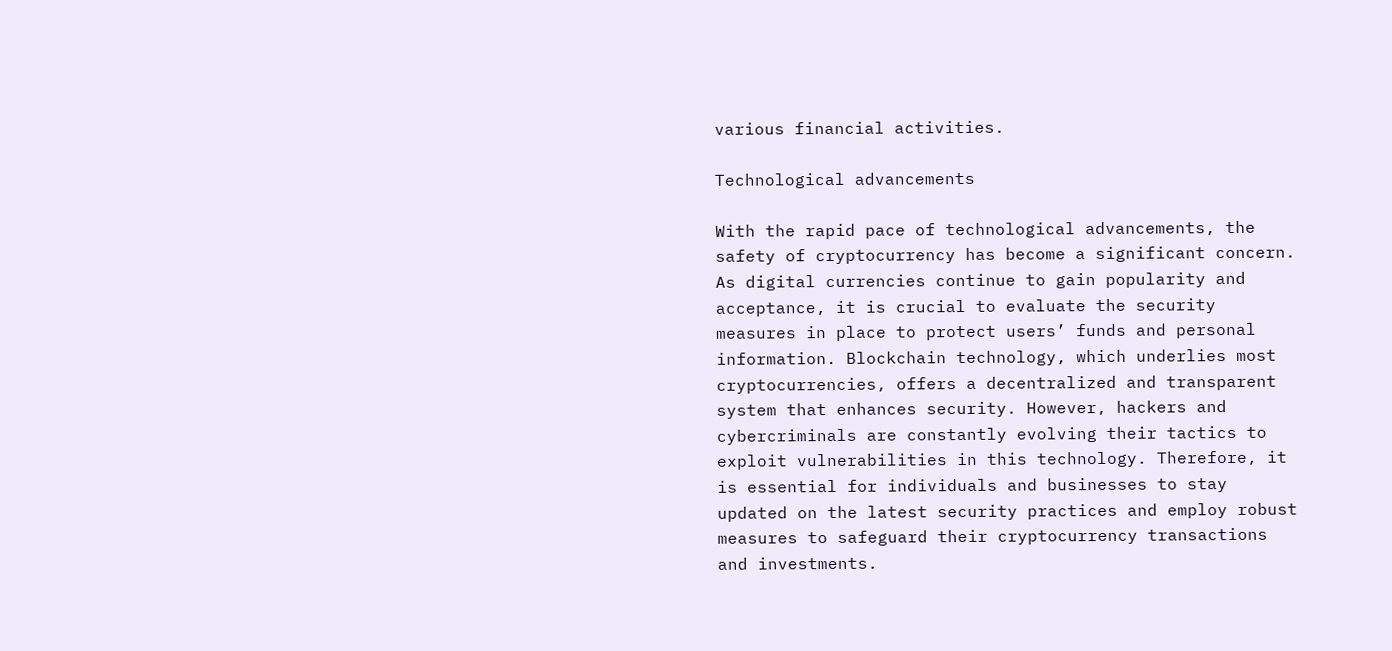various financial activities.

Technological advancements

With the rapid pace of technological advancements, the safety of cryptocurrency has become a significant concern. As digital currencies continue to gain popularity and acceptance, it is crucial to evaluate the security measures in place to protect users’ funds and personal information. Blockchain technology, which underlies most cryptocurrencies, offers a decentralized and transparent system that enhances security. However, hackers and cybercriminals are constantly evolving their tactics to exploit vulnerabilities in this technology. Therefore, it is essential for individuals and businesses to stay updated on the latest security practices and employ robust measures to safeguard their cryptocurrency transactions and investments.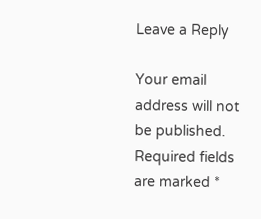Leave a Reply

Your email address will not be published. Required fields are marked *